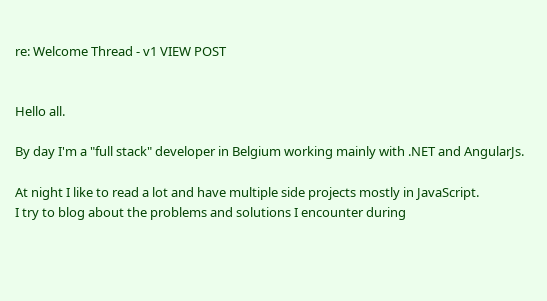re: Welcome Thread - v1 VIEW POST


Hello all.

By day I'm a "full stack" developer in Belgium working mainly with .NET and AngularJs.

At night I like to read a lot and have multiple side projects mostly in JavaScript.
I try to blog about the problems and solutions I encounter during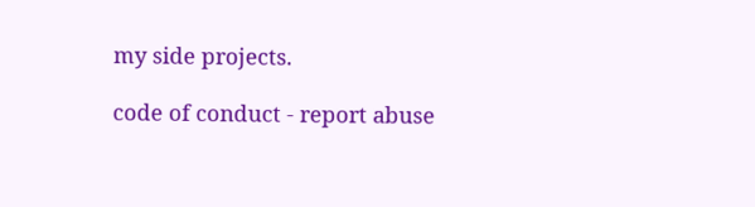my side projects.

code of conduct - report abuse